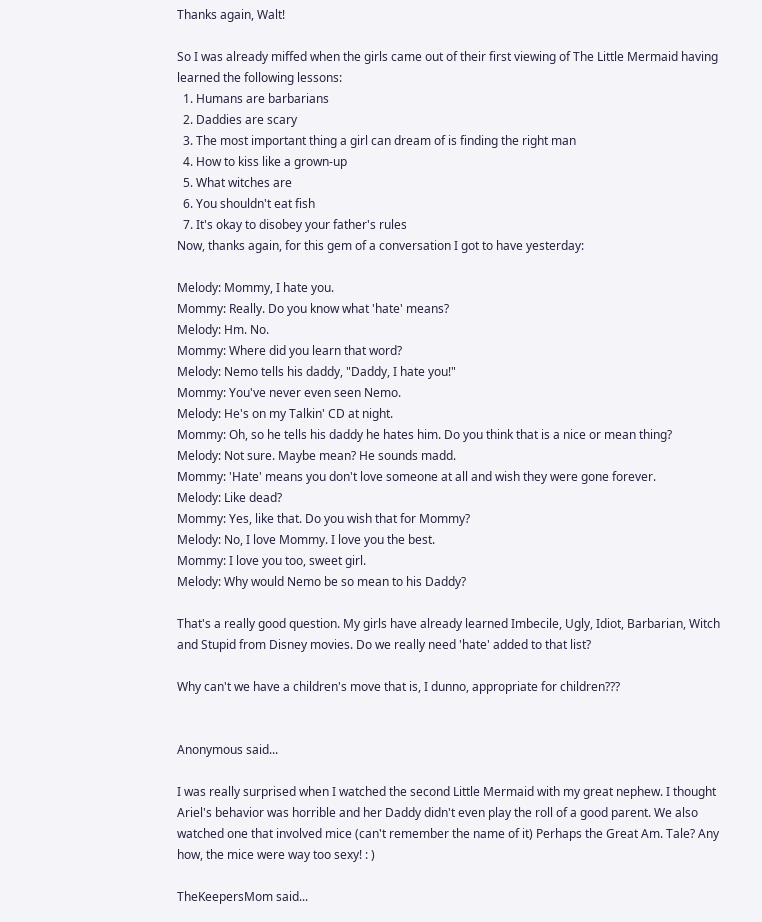Thanks again, Walt!

So I was already miffed when the girls came out of their first viewing of The Little Mermaid having learned the following lessons:
  1. Humans are barbarians
  2. Daddies are scary
  3. The most important thing a girl can dream of is finding the right man
  4. How to kiss like a grown-up
  5. What witches are
  6. You shouldn't eat fish
  7. It's okay to disobey your father's rules
Now, thanks again, for this gem of a conversation I got to have yesterday:

Melody: Mommy, I hate you.
Mommy: Really. Do you know what 'hate' means?
Melody: Hm. No.
Mommy: Where did you learn that word?
Melody: Nemo tells his daddy, "Daddy, I hate you!"
Mommy: You've never even seen Nemo.
Melody: He's on my Talkin' CD at night.
Mommy: Oh, so he tells his daddy he hates him. Do you think that is a nice or mean thing?
Melody: Not sure. Maybe mean? He sounds madd.
Mommy: 'Hate' means you don't love someone at all and wish they were gone forever.
Melody: Like dead?
Mommy: Yes, like that. Do you wish that for Mommy?
Melody: No, I love Mommy. I love you the best.
Mommy: I love you too, sweet girl.
Melody: Why would Nemo be so mean to his Daddy?

That's a really good question. My girls have already learned Imbecile, Ugly, Idiot, Barbarian, Witch and Stupid from Disney movies. Do we really need 'hate' added to that list?

Why can't we have a children's move that is, I dunno, appropriate for children???


Anonymous said...

I was really surprised when I watched the second Little Mermaid with my great nephew. I thought Ariel's behavior was horrible and her Daddy didn't even play the roll of a good parent. We also watched one that involved mice (can't remember the name of it) Perhaps the Great Am. Tale? Any how, the mice were way too sexy! : )

TheKeepersMom said...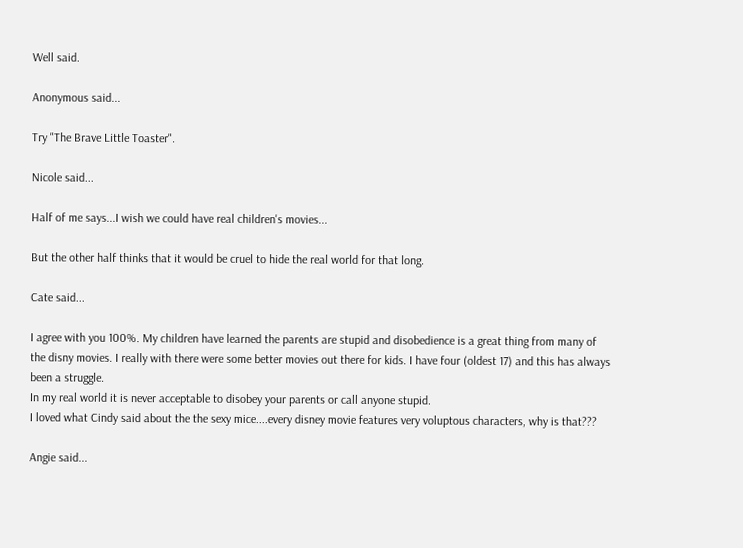Well said.

Anonymous said...

Try "The Brave Little Toaster".

Nicole said...

Half of me says...I wish we could have real children's movies...

But the other half thinks that it would be cruel to hide the real world for that long.

Cate said...

I agree with you 100%. My children have learned the parents are stupid and disobedience is a great thing from many of the disny movies. I really with there were some better movies out there for kids. I have four (oldest 17) and this has always been a struggle.
In my real world it is never acceptable to disobey your parents or call anyone stupid.
I loved what Cindy said about the the sexy mice....every disney movie features very voluptous characters, why is that???

Angie said...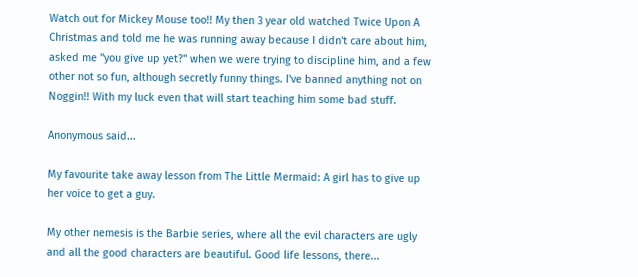Watch out for Mickey Mouse too!! My then 3 year old watched Twice Upon A Christmas and told me he was running away because I didn't care about him, asked me "you give up yet?" when we were trying to discipline him, and a few other not so fun, although secretly funny things. I've banned anything not on Noggin!! With my luck even that will start teaching him some bad stuff.

Anonymous said...

My favourite take away lesson from The Little Mermaid: A girl has to give up her voice to get a guy.

My other nemesis is the Barbie series, where all the evil characters are ugly and all the good characters are beautiful. Good life lessons, there...